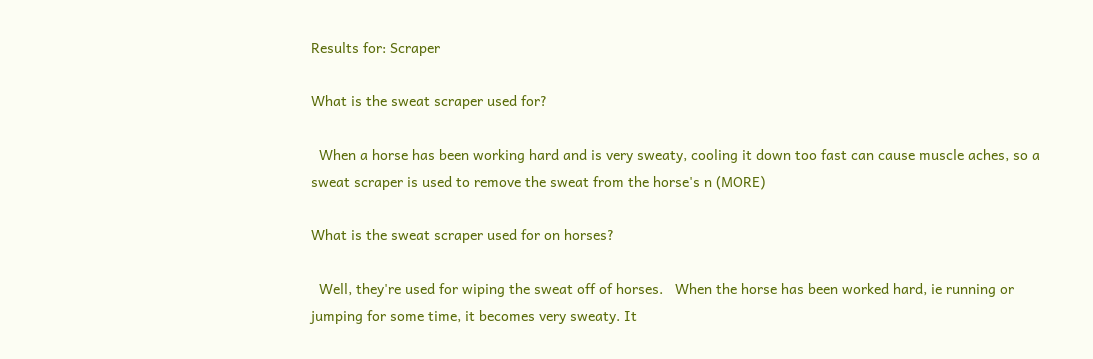Results for: Scraper

What is the sweat scraper used for?

  When a horse has been working hard and is very sweaty, cooling it down too fast can cause muscle aches, so a sweat scraper is used to remove the sweat from the horse's n (MORE)

What is the sweat scraper used for on horses?

  Well, they're used for wiping the sweat off of horses.   When the horse has been worked hard, ie running or jumping for some time, it becomes very sweaty. It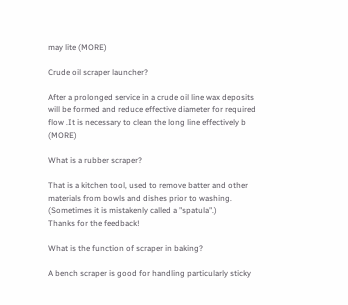may lite (MORE)

Crude oil scraper launcher?

After a prolonged service in a crude oil line wax deposits will be formed and reduce effective diameter for required flow .It is necessary to clean the long line effectively b (MORE)

What is a rubber scraper?

That is a kitchen tool, used to remove batter and other materials from bowls and dishes prior to washing. (Sometimes it is mistakenly called a "spatula".)
Thanks for the feedback!

What is the function of scraper in baking?

A bench scraper is good for handling particularly sticky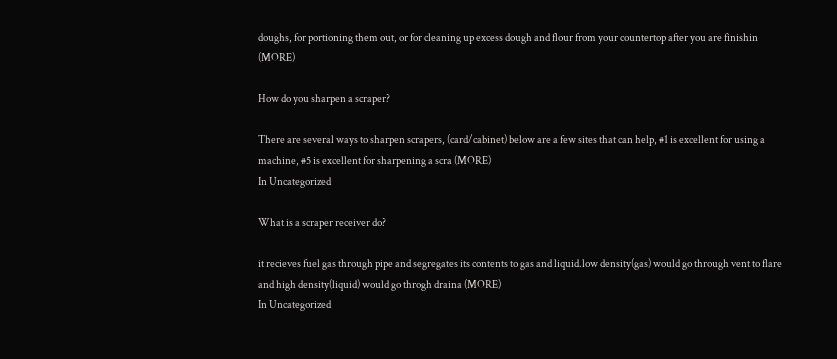doughs, for portioning them out, or for cleaning up excess dough and flour from your countertop after you are finishin (MORE)

How do you sharpen a scraper?

There are several ways to sharpen scrapers, (card/cabinet) below are a few sites that can help, #1 is excellent for using a machine, #5 is excellent for sharpening a scra (MORE)
In Uncategorized

What is a scraper receiver do?

it recieves fuel gas through pipe and segregates its contents to gas and liquid.low density(gas) would go through vent to flare and high density(liquid) would go throgh draina (MORE)
In Uncategorized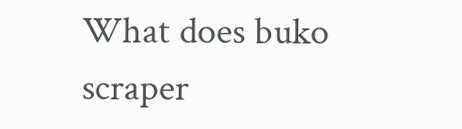What does buko scraper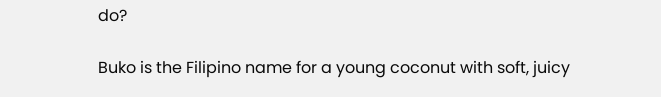do?

Buko is the Filipino name for a young coconut with soft, juicy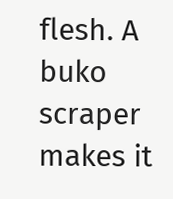flesh. A buko scraper makes it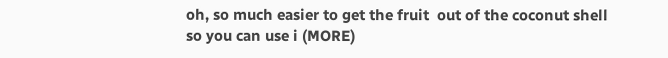oh, so much easier to get the fruit  out of the coconut shell so you can use i (MORE)